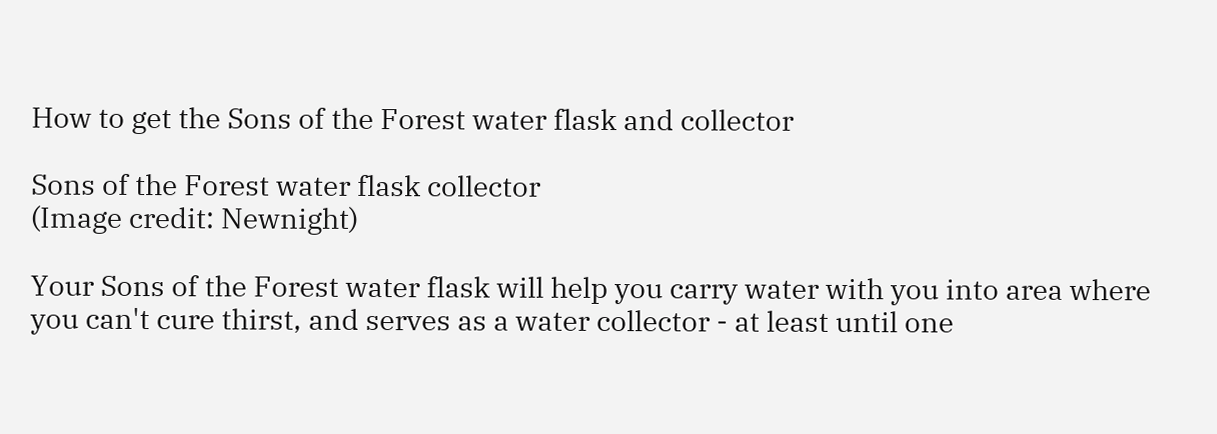How to get the Sons of the Forest water flask and collector

Sons of the Forest water flask collector
(Image credit: Newnight)

Your Sons of the Forest water flask will help you carry water with you into area where you can't cure thirst, and serves as a water collector - at least until one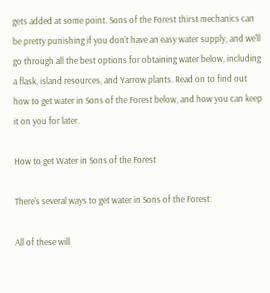gets added at some point. Sons of the Forest thirst mechanics can be pretty punishing if you don't have an easy water supply, and we'll go through all the best options for obtaining water below, including a flask, island resources, and Yarrow plants. Read on to find out how to get water in Sons of the Forest below, and how you can keep it on you for later.

How to get Water in Sons of the Forest

There's several ways to get water in Sons of the Forest:

All of these will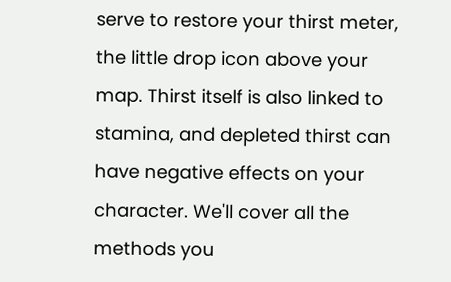serve to restore your thirst meter, the little drop icon above your map. Thirst itself is also linked to stamina, and depleted thirst can have negative effects on your character. We'll cover all the methods you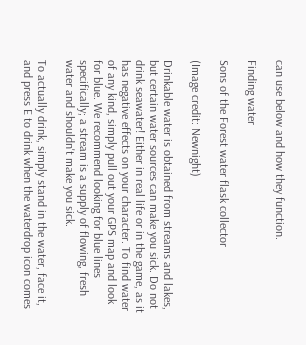can use below and how they function.

Finding water

Sons of the Forest water flask collector

(Image credit: Newnight)

Drinkable water is obtained from streams and lakes, but certain water sources can make you sick. Do not drink seawater! Either in real life or in the game, as it has negative effects on your character. To find water of any kind, simply pull out your GPS map and look for blue. We recommend looking for blue lines specifically; a stream is a supply of flowing, fresh water and shouldn't make you sick.

To actually drink, simply stand in the water, face it, and press E to drink when the waterdrop icon comes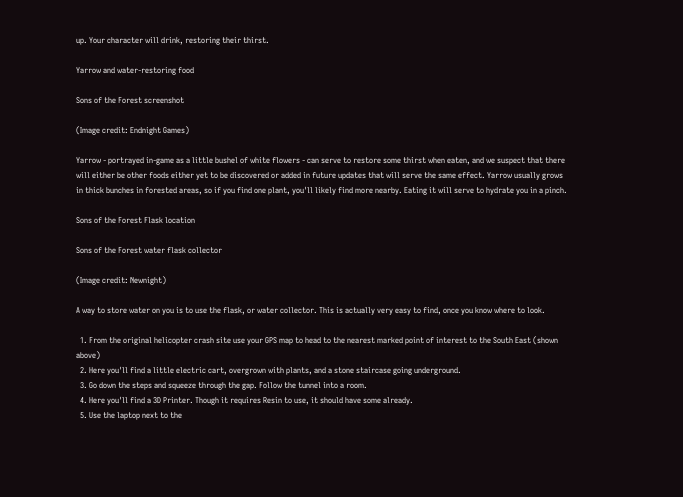up. Your character will drink, restoring their thirst.

Yarrow and water-restoring food

Sons of the Forest screenshot

(Image credit: Endnight Games)

Yarrow - portrayed in-game as a little bushel of white flowers - can serve to restore some thirst when eaten, and we suspect that there will either be other foods either yet to be discovered or added in future updates that will serve the same effect. Yarrow usually grows in thick bunches in forested areas, so if you find one plant, you'll likely find more nearby. Eating it will serve to hydrate you in a pinch.

Sons of the Forest Flask location

Sons of the Forest water flask collector

(Image credit: Newnight)

A way to store water on you is to use the flask, or water collector. This is actually very easy to find, once you know where to look.

  1. From the original helicopter crash site use your GPS map to head to the nearest marked point of interest to the South East (shown above)
  2. Here you'll find a little electric cart, overgrown with plants, and a stone staircase going underground.
  3. Go down the steps and squeeze through the gap. Follow the tunnel into a room.
  4. Here you'll find a 3D Printer. Though it requires Resin to use, it should have some already.
  5. Use the laptop next to the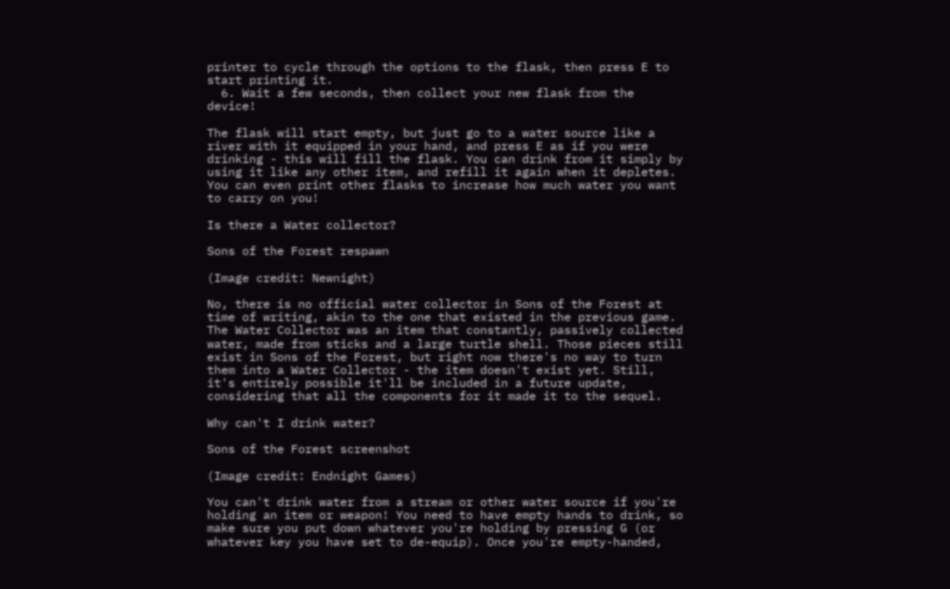printer to cycle through the options to the flask, then press E to start printing it.
  6. Wait a few seconds, then collect your new flask from the device!

The flask will start empty, but just go to a water source like a river with it equipped in your hand, and press E as if you were drinking - this will fill the flask. You can drink from it simply by using it like any other item, and refill it again when it depletes. You can even print other flasks to increase how much water you want to carry on you!

Is there a Water collector?

Sons of the Forest respawn

(Image credit: Newnight)

No, there is no official water collector in Sons of the Forest at time of writing, akin to the one that existed in the previous game. The Water Collector was an item that constantly, passively collected water, made from sticks and a large turtle shell. Those pieces still exist in Sons of the Forest, but right now there's no way to turn them into a Water Collector - the item doesn't exist yet. Still, it's entirely possible it'll be included in a future update, considering that all the components for it made it to the sequel.

Why can't I drink water?

Sons of the Forest screenshot

(Image credit: Endnight Games)

You can't drink water from a stream or other water source if you're holding an item or weapon! You need to have empty hands to drink, so make sure you put down whatever you're holding by pressing G (or whatever key you have set to de-equip). Once you're empty-handed,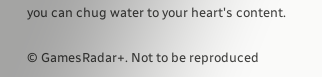you can chug water to your heart's content.

© GamesRadar+. Not to be reproduced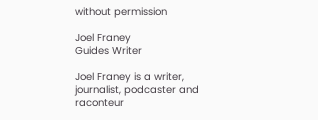without permission

Joel Franey
Guides Writer

Joel Franey is a writer, journalist, podcaster and raconteur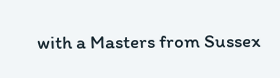with a Masters from Sussex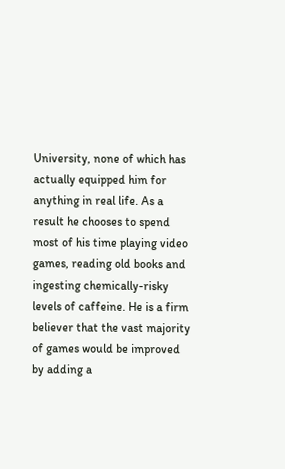University, none of which has actually equipped him for anything in real life. As a result he chooses to spend most of his time playing video games, reading old books and ingesting chemically-risky levels of caffeine. He is a firm believer that the vast majority of games would be improved by adding a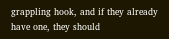grappling hook, and if they already have one, they should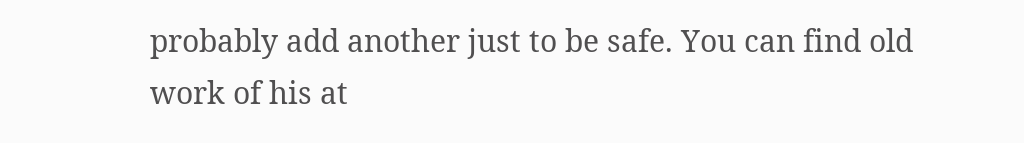probably add another just to be safe. You can find old work of his at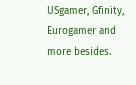USgamer, Gfinity, Eurogamer and more besides.